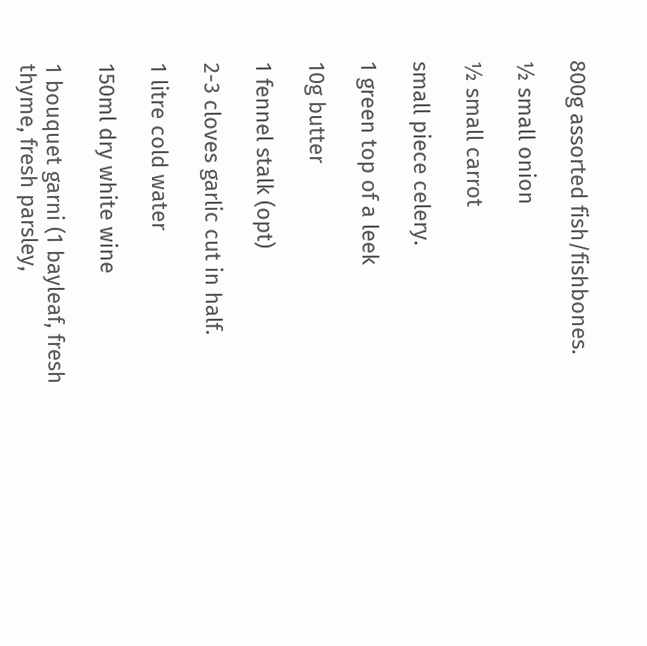800g assorted fish/fishbones.

½ small onion

½ small carrot

small piece celery.

1 green top of a leek

10g butter

1 fennel stalk (opt)

2-3 cloves garlic cut in half.

1 litre cold water

150ml dry white wine

1 bouquet garni (1 bayleaf, fresh thyme, fresh parsley,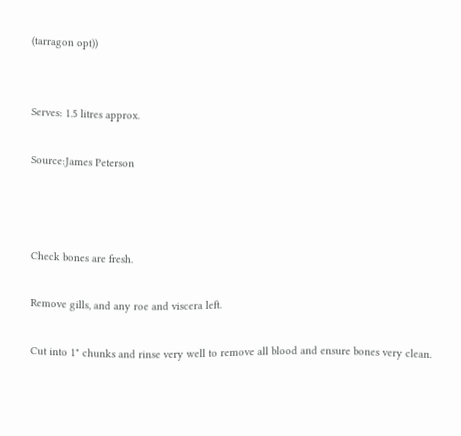(tarragon opt))


Serves: 1.5 litres approx.

Source:James Peterson



Check bones are fresh.

Remove gills, and any roe and viscera left.

Cut into 1" chunks and rinse very well to remove all blood and ensure bones very clean.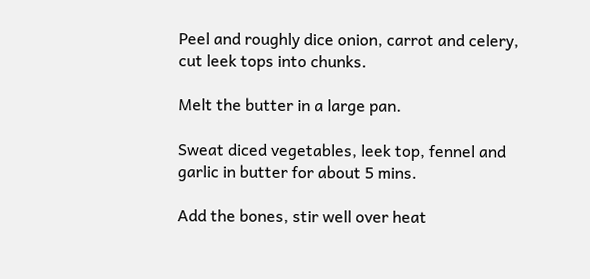Peel and roughly dice onion, carrot and celery, cut leek tops into chunks.

Melt the butter in a large pan.

Sweat diced vegetables, leek top, fennel and garlic in butter for about 5 mins.

Add the bones, stir well over heat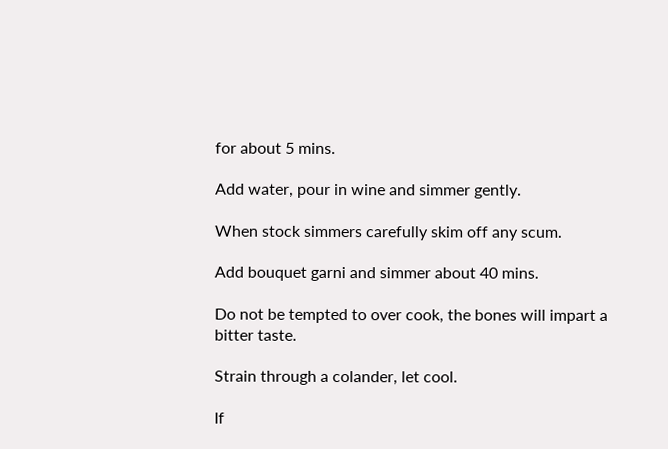for about 5 mins.

Add water, pour in wine and simmer gently.

When stock simmers carefully skim off any scum.

Add bouquet garni and simmer about 40 mins.

Do not be tempted to over cook, the bones will impart a bitter taste.

Strain through a colander, let cool.

If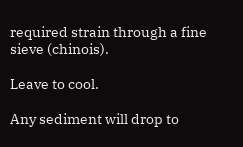required strain through a fine sieve (chinois).

Leave to cool.

Any sediment will drop to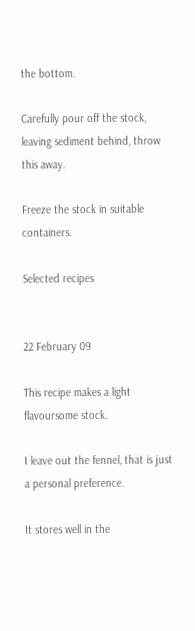the bottom.

Carefully pour off the stock, leaving sediment behind, throw this away.

Freeze the stock in suitable containers.

Selected recipes


22 February 09

This recipe makes a light flavoursome stock.

I leave out the fennel, that is just a personal preference.

It stores well in the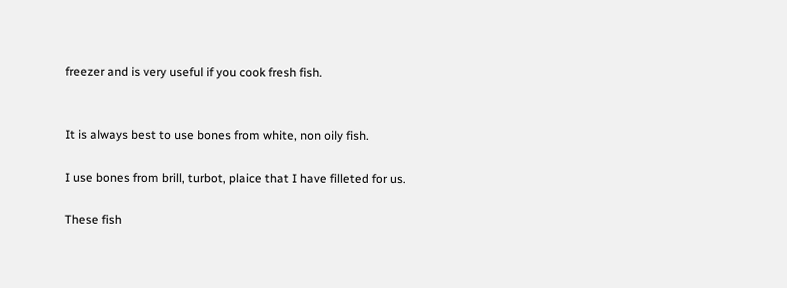freezer and is very useful if you cook fresh fish.


It is always best to use bones from white, non oily fish.

I use bones from brill, turbot, plaice that I have filleted for us.

These fish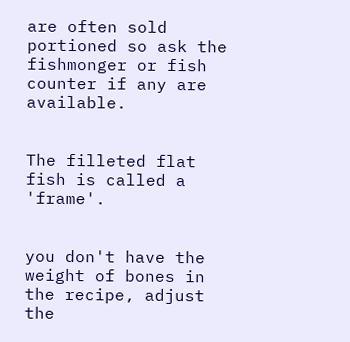are often sold portioned so ask the fishmonger or fish counter if any are available.


The filleted flat fish is called a 'frame'.


you don't have the weight of bones in the recipe, adjust the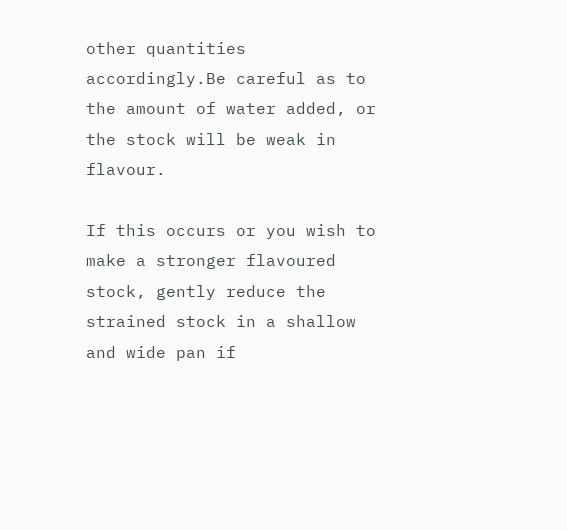other quantities accordingly.Be careful as to the amount of water added, or the stock will be weak in flavour.

If this occurs or you wish to make a stronger flavoured stock, gently reduce the strained stock in a shallow and wide pan if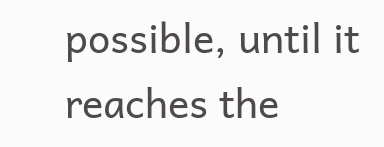possible, until it reaches the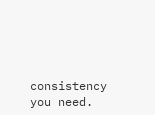consistency you need.